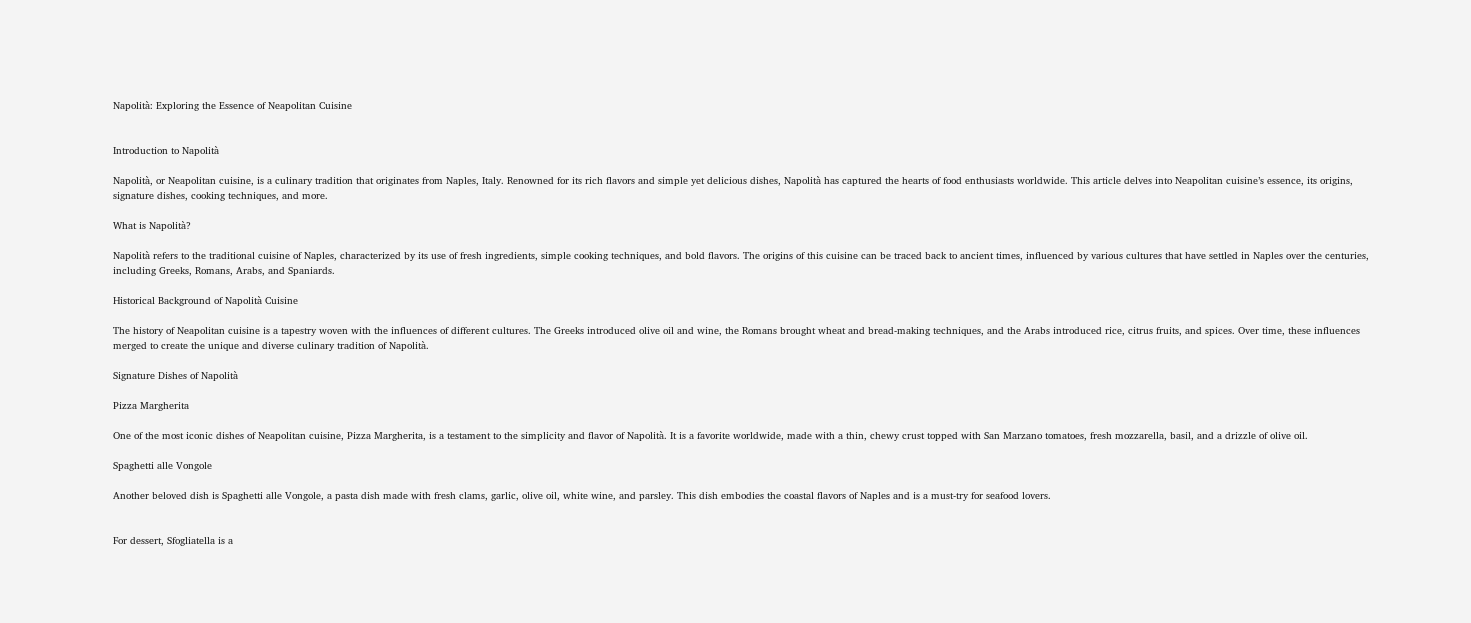Napolità: Exploring the Essence of Neapolitan Cuisine


Introduction to Napolità

Napolità, or Neapolitan cuisine, is a culinary tradition that originates from Naples, Italy. Renowned for its rich flavors and simple yet delicious dishes, Napolità has captured the hearts of food enthusiasts worldwide. This article delves into Neapolitan cuisine’s essence, its origins, signature dishes, cooking techniques, and more.

What is Napolità?

Napolità refers to the traditional cuisine of Naples, characterized by its use of fresh ingredients, simple cooking techniques, and bold flavors. The origins of this cuisine can be traced back to ancient times, influenced by various cultures that have settled in Naples over the centuries, including Greeks, Romans, Arabs, and Spaniards.

Historical Background of Napolità Cuisine

The history of Neapolitan cuisine is a tapestry woven with the influences of different cultures. The Greeks introduced olive oil and wine, the Romans brought wheat and bread-making techniques, and the Arabs introduced rice, citrus fruits, and spices. Over time, these influences merged to create the unique and diverse culinary tradition of Napolità.

Signature Dishes of Napolità

Pizza Margherita

One of the most iconic dishes of Neapolitan cuisine, Pizza Margherita, is a testament to the simplicity and flavor of Napolità. It is a favorite worldwide, made with a thin, chewy crust topped with San Marzano tomatoes, fresh mozzarella, basil, and a drizzle of olive oil.

Spaghetti alle Vongole

Another beloved dish is Spaghetti alle Vongole, a pasta dish made with fresh clams, garlic, olive oil, white wine, and parsley. This dish embodies the coastal flavors of Naples and is a must-try for seafood lovers.


For dessert, Sfogliatella is a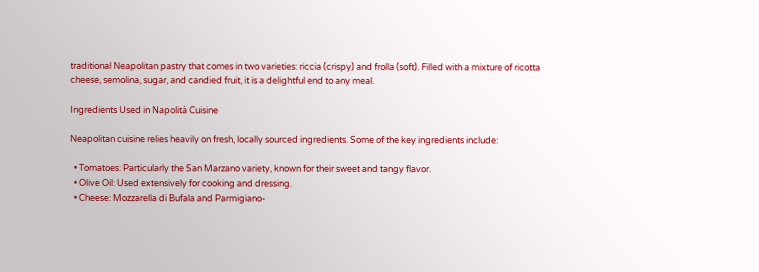traditional Neapolitan pastry that comes in two varieties: riccia (crispy) and frolla (soft). Filled with a mixture of ricotta cheese, semolina, sugar, and candied fruit, it is a delightful end to any meal.

Ingredients Used in Napolità Cuisine

Neapolitan cuisine relies heavily on fresh, locally sourced ingredients. Some of the key ingredients include:

  • Tomatoes: Particularly the San Marzano variety, known for their sweet and tangy flavor.
  • Olive Oil: Used extensively for cooking and dressing.
  • Cheese: Mozzarella di Bufala and Parmigiano-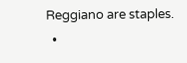Reggiano are staples.
  •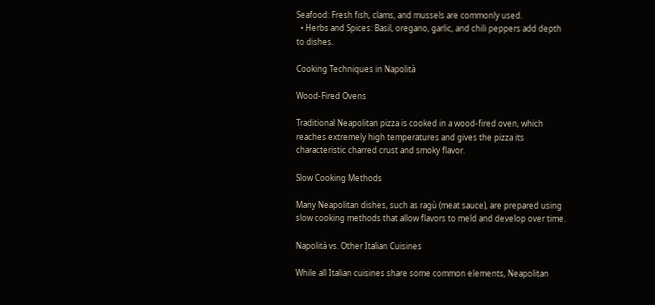Seafood: Fresh fish, clams, and mussels are commonly used.
  • Herbs and Spices: Basil, oregano, garlic, and chili peppers add depth to dishes.

Cooking Techniques in Napolità

Wood-Fired Ovens

Traditional Neapolitan pizza is cooked in a wood-fired oven, which reaches extremely high temperatures and gives the pizza its characteristic charred crust and smoky flavor.

Slow Cooking Methods

Many Neapolitan dishes, such as ragù (meat sauce), are prepared using slow cooking methods that allow flavors to meld and develop over time.

Napolità vs. Other Italian Cuisines

While all Italian cuisines share some common elements, Neapolitan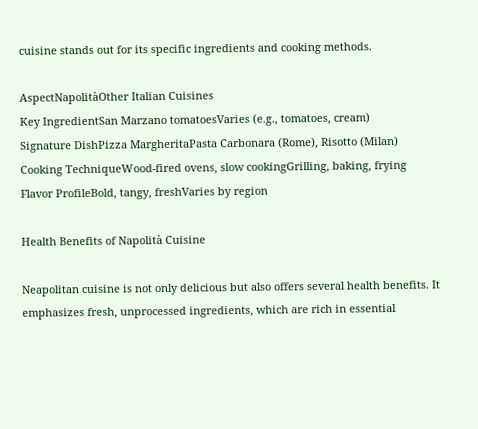cuisine stands out for its specific ingredients and cooking methods.

AspectNapolitàOther Italian Cuisines
Key IngredientSan Marzano tomatoesVaries (e.g., tomatoes, cream)
Signature DishPizza MargheritaPasta Carbonara (Rome), Risotto (Milan)
Cooking TechniqueWood-fired ovens, slow cookingGrilling, baking, frying
Flavor ProfileBold, tangy, freshVaries by region

Health Benefits of Napolità Cuisine

Neapolitan cuisine is not only delicious but also offers several health benefits. It emphasizes fresh, unprocessed ingredients, which are rich in essential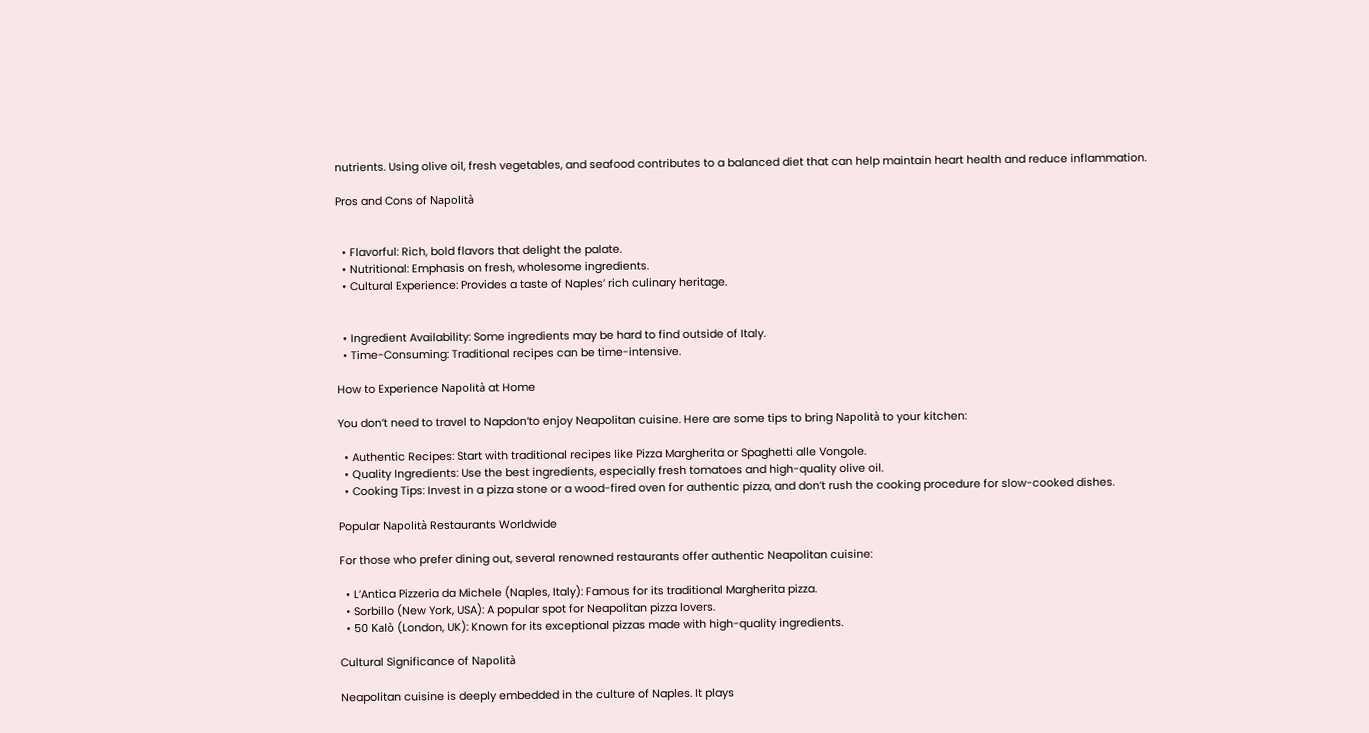nutrients. Using olive oil, fresh vegetables, and seafood contributes to a balanced diet that can help maintain heart health and reduce inflammation.

Pros and Cons of Napolità


  • Flavorful: Rich, bold flavors that delight the palate.
  • Nutritional: Emphasis on fresh, wholesome ingredients.
  • Cultural Experience: Provides a taste of Naples’ rich culinary heritage.


  • Ingredient Availability: Some ingredients may be hard to find outside of Italy.
  • Time-Consuming: Traditional recipes can be time-intensive.

How to Experience Napolità at Home

You don’t need to travel to Napdon’to enjoy Neapolitan cuisine. Here are some tips to bring Napolità to your kitchen:

  • Authentic Recipes: Start with traditional recipes like Pizza Margherita or Spaghetti alle Vongole.
  • Quality Ingredients: Use the best ingredients, especially fresh tomatoes and high-quality olive oil.
  • Cooking Tips: Invest in a pizza stone or a wood-fired oven for authentic pizza, and don’t rush the cooking procedure for slow-cooked dishes.

Popular Napolità Restaurants Worldwide

For those who prefer dining out, several renowned restaurants offer authentic Neapolitan cuisine:

  • L’Antica Pizzeria da Michele (Naples, Italy): Famous for its traditional Margherita pizza.
  • Sorbillo (New York, USA): A popular spot for Neapolitan pizza lovers.
  • 50 Kalò (London, UK): Known for its exceptional pizzas made with high-quality ingredients.

Cultural Significance of Napolità

Neapolitan cuisine is deeply embedded in the culture of Naples. It plays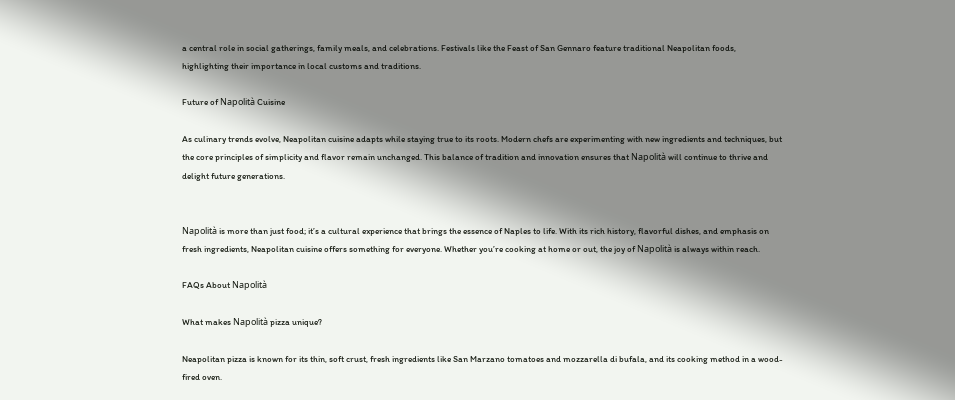a central role in social gatherings, family meals, and celebrations. Festivals like the Feast of San Gennaro feature traditional Neapolitan foods, highlighting their importance in local customs and traditions.

Future of Napolità Cuisine

As culinary trends evolve, Neapolitan cuisine adapts while staying true to its roots. Modern chefs are experimenting with new ingredients and techniques, but the core principles of simplicity and flavor remain unchanged. This balance of tradition and innovation ensures that Napolità will continue to thrive and delight future generations.


Napolità is more than just food; it’s a cultural experience that brings the essence of Naples to life. With its rich history, flavorful dishes, and emphasis on fresh ingredients, Neapolitan cuisine offers something for everyone. Whether you’re cooking at home or out, the joy of Napolità is always within reach.

FAQs About Napolità

What makes Napolità pizza unique?

Neapolitan pizza is known for its thin, soft crust, fresh ingredients like San Marzano tomatoes and mozzarella di bufala, and its cooking method in a wood-fired oven.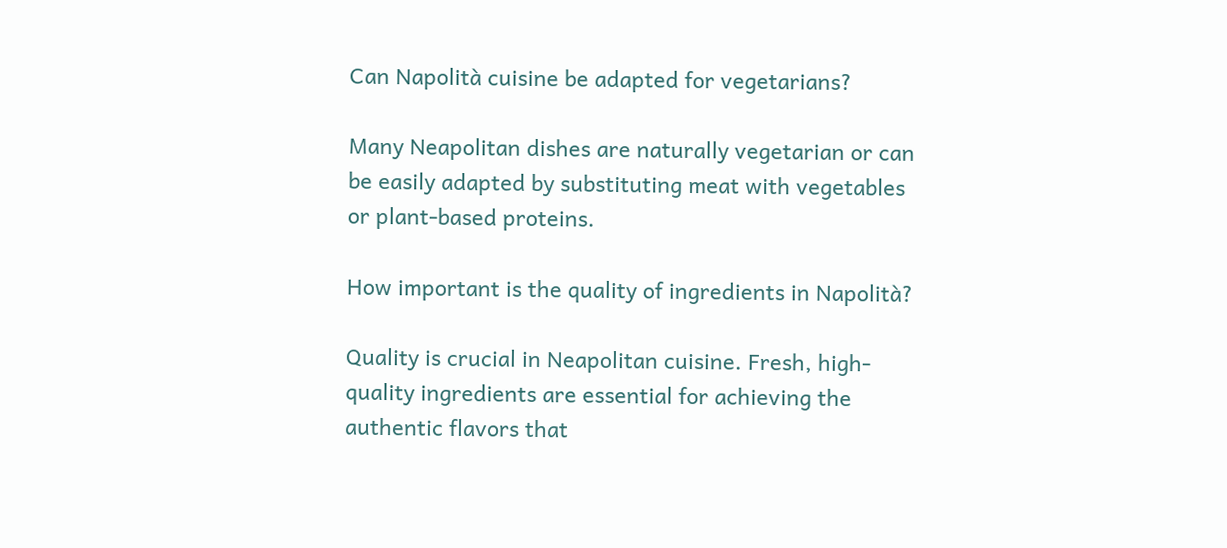Can Napolità cuisine be adapted for vegetarians?

Many Neapolitan dishes are naturally vegetarian or can be easily adapted by substituting meat with vegetables or plant-based proteins.

How important is the quality of ingredients in Napolità?

Quality is crucial in Neapolitan cuisine. Fresh, high-quality ingredients are essential for achieving the authentic flavors that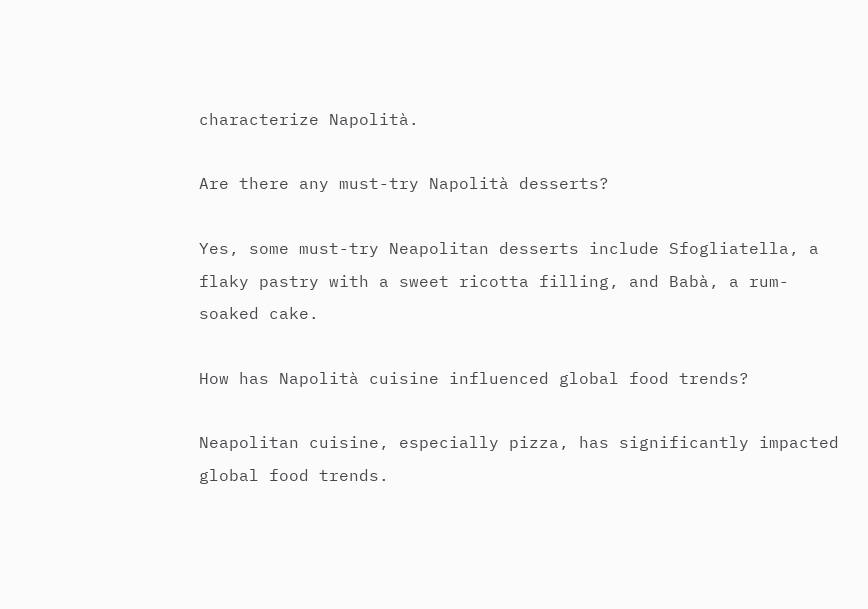characterize Napolità.

Are there any must-try Napolità desserts?

Yes, some must-try Neapolitan desserts include Sfogliatella, a flaky pastry with a sweet ricotta filling, and Babà, a rum-soaked cake.

How has Napolità cuisine influenced global food trends?

Neapolitan cuisine, especially pizza, has significantly impacted global food trends.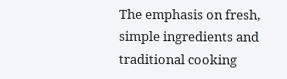The emphasis on fresh, simple ingredients and traditional cooking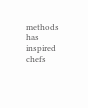methods has inspired chefs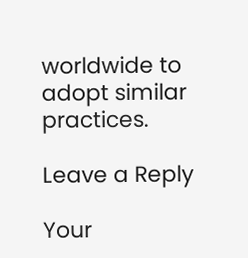worldwide to adopt similar practices.

Leave a Reply

Your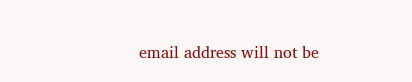email address will not be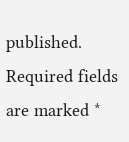published. Required fields are marked *